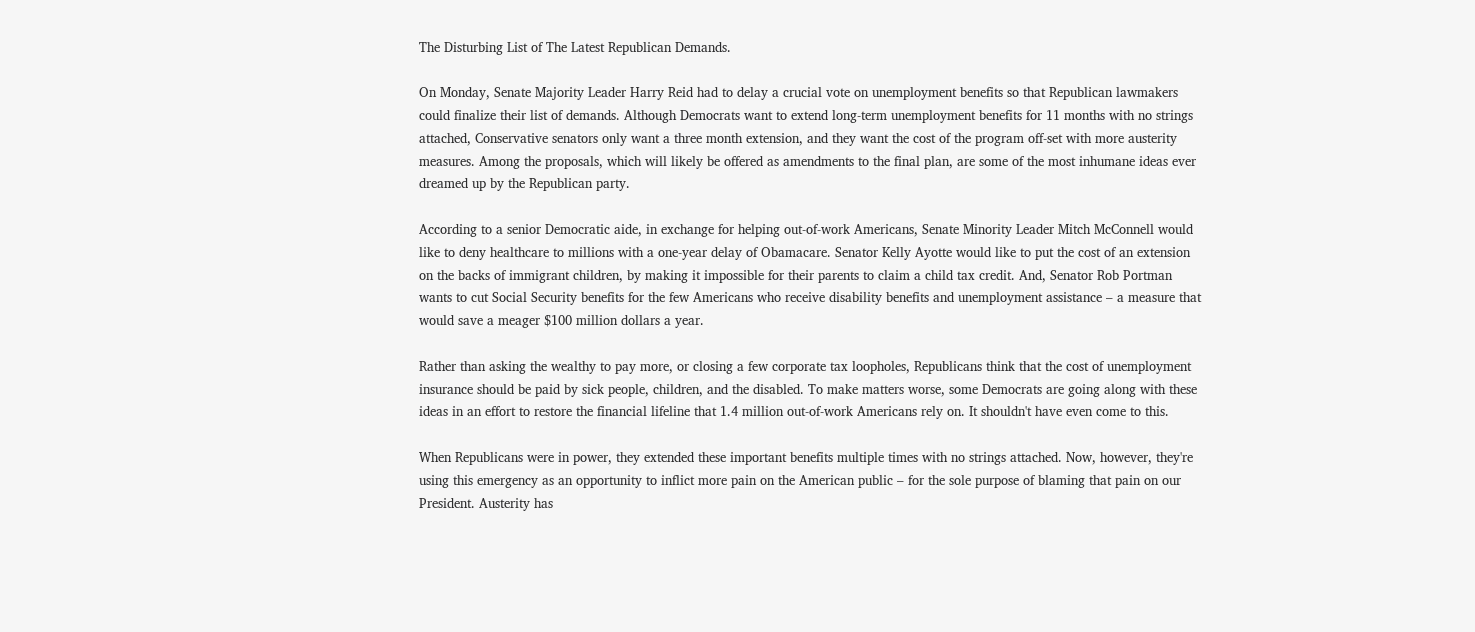The Disturbing List of The Latest Republican Demands.

On Monday, Senate Majority Leader Harry Reid had to delay a crucial vote on unemployment benefits so that Republican lawmakers could finalize their list of demands. Although Democrats want to extend long-term unemployment benefits for 11 months with no strings attached, Conservative senators only want a three month extension, and they want the cost of the program off-set with more austerity measures. Among the proposals, which will likely be offered as amendments to the final plan, are some of the most inhumane ideas ever dreamed up by the Republican party.

According to a senior Democratic aide, in exchange for helping out-of-work Americans, Senate Minority Leader Mitch McConnell would like to deny healthcare to millions with a one-year delay of Obamacare. Senator Kelly Ayotte would like to put the cost of an extension on the backs of immigrant children, by making it impossible for their parents to claim a child tax credit. And, Senator Rob Portman wants to cut Social Security benefits for the few Americans who receive disability benefits and unemployment assistance – a measure that would save a meager $100 million dollars a year.

Rather than asking the wealthy to pay more, or closing a few corporate tax loopholes, Republicans think that the cost of unemployment insurance should be paid by sick people, children, and the disabled. To make matters worse, some Democrats are going along with these ideas in an effort to restore the financial lifeline that 1.4 million out-of-work Americans rely on. It shouldn't have even come to this.

When Republicans were in power, they extended these important benefits multiple times with no strings attached. Now, however, they're using this emergency as an opportunity to inflict more pain on the American public – for the sole purpose of blaming that pain on our President. Austerity has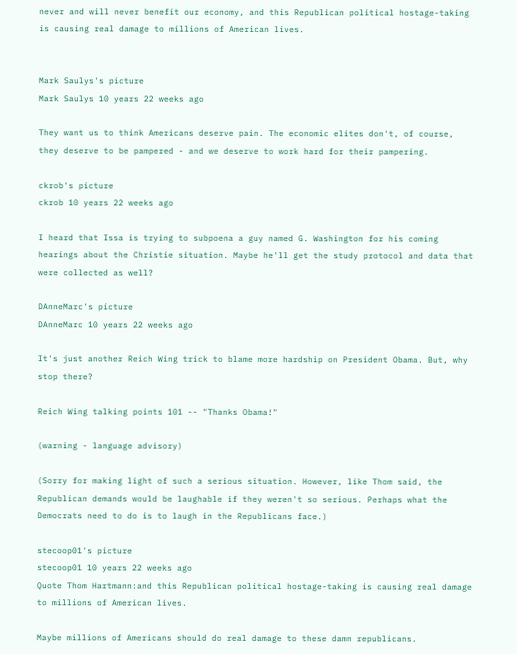never and will never benefit our economy, and this Republican political hostage-taking is causing real damage to millions of American lives.


Mark Saulys's picture
Mark Saulys 10 years 22 weeks ago

They want us to think Americans deserve pain. The economic elites don't, of course, they deserve to be pampered - and we deserve to work hard for their pampering.

ckrob's picture
ckrob 10 years 22 weeks ago

I heard that Issa is trying to subpoena a guy named G. Washington for his coming hearings about the Christie situation. Maybe he'll get the study protocol and data that were collected as well?

DAnneMarc's picture
DAnneMarc 10 years 22 weeks ago

It's just another Reich Wing trick to blame more hardship on President Obama. But, why stop there?

Reich Wing talking points 101 -- "Thanks Obama!"

(warning - language advisory)

(Sorry for making light of such a serious situation. However, like Thom said, the Republican demands would be laughable if they weren't so serious. Perhaps what the Democrats need to do is to laugh in the Republicans face.)

stecoop01's picture
stecoop01 10 years 22 weeks ago
Quote Thom Hartmann:and this Republican political hostage-taking is causing real damage to millions of American lives.

Maybe millions of Americans should do real damage to these damn republicans.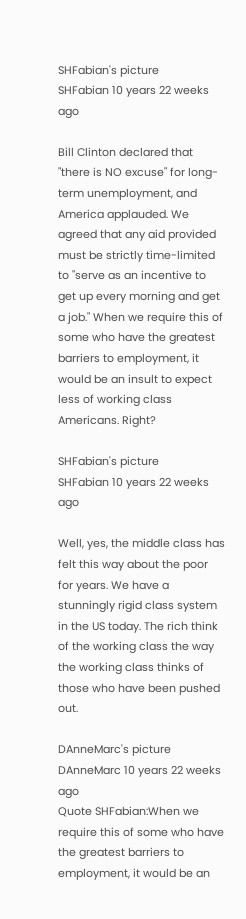SHFabian's picture
SHFabian 10 years 22 weeks ago

Bill Clinton declared that "there is NO excuse" for long-term unemployment, and America applauded. We agreed that any aid provided must be strictly time-limited to "serve as an incentive to get up every morning and get a job." When we require this of some who have the greatest barriers to employment, it would be an insult to expect less of working class Americans. Right?

SHFabian's picture
SHFabian 10 years 22 weeks ago

Well, yes, the middle class has felt this way about the poor for years. We have a stunningly rigid class system in the US today. The rich think of the working class the way the working class thinks of those who have been pushed out.

DAnneMarc's picture
DAnneMarc 10 years 22 weeks ago
Quote SHFabian:When we require this of some who have the greatest barriers to employment, it would be an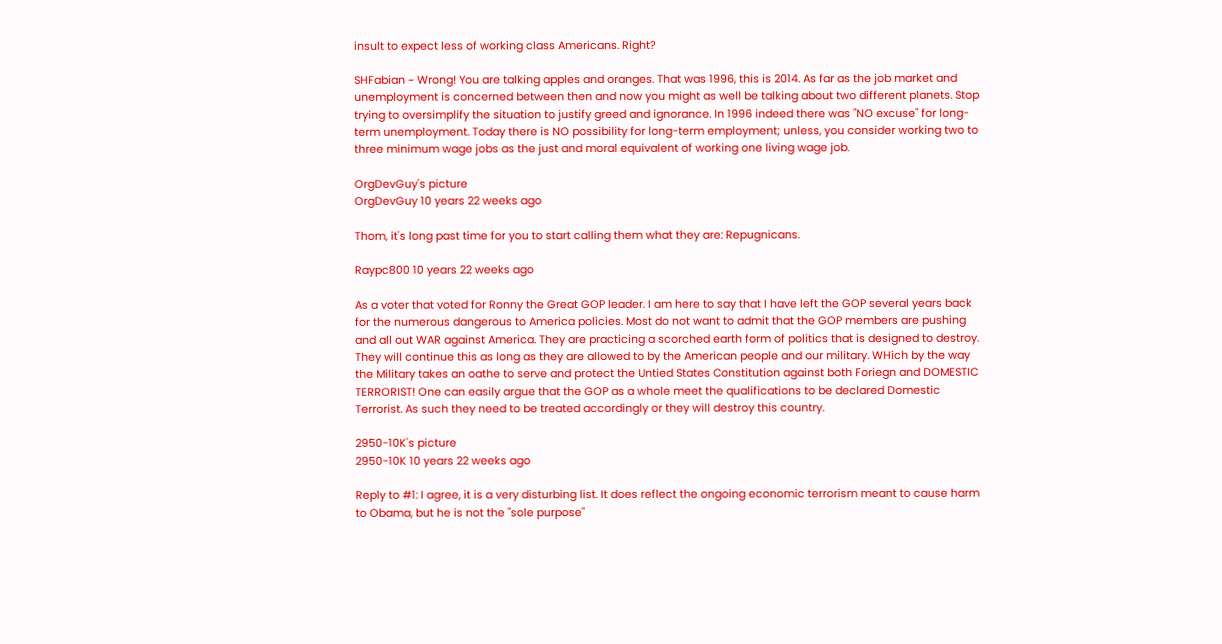insult to expect less of working class Americans. Right?

SHFabian ~ Wrong! You are talking apples and oranges. That was 1996, this is 2014. As far as the job market and unemployment is concerned between then and now you might as well be talking about two different planets. Stop trying to oversimplify the situation to justify greed and ignorance. In 1996 indeed there was "NO excuse" for long-term unemployment. Today there is NO possibility for long-term employment; unless, you consider working two to three minimum wage jobs as the just and moral equivalent of working one living wage job.

OrgDevGuy's picture
OrgDevGuy 10 years 22 weeks ago

Thom, it's long past time for you to start calling them what they are: Repugnicans.

Raypc800 10 years 22 weeks ago

As a voter that voted for Ronny the Great GOP leader. I am here to say that I have left the GOP several years back for the numerous dangerous to America policies. Most do not want to admit that the GOP members are pushing and all out WAR against America. They are practicing a scorched earth form of politics that is designed to destroy. They will continue this as long as they are allowed to by the American people and our military. WHich by the way the Military takes an oathe to serve and protect the Untied States Constitution against both Foriegn and DOMESTIC TERRORIST! One can easily argue that the GOP as a whole meet the qualifications to be declared Domestic Terrorist. As such they need to be treated accordingly or they will destroy this country.

2950-10K's picture
2950-10K 10 years 22 weeks ago

Reply to #1: I agree, it is a very disturbing list. It does reflect the ongoing economic terrorism meant to cause harm to Obama, but he is not the "sole purpose"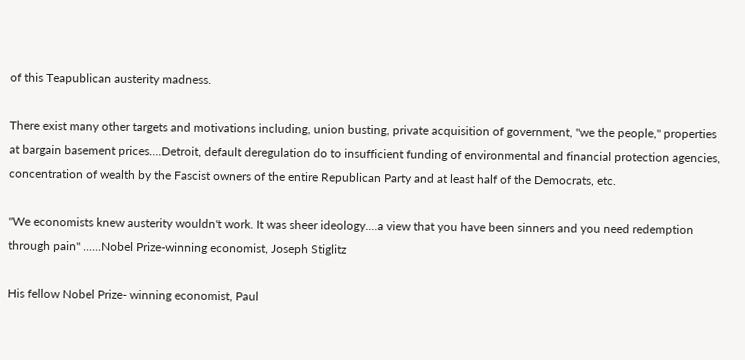of this Teapublican austerity madness.

There exist many other targets and motivations including, union busting, private acquisition of government, "we the people," properties at bargain basement prices....Detroit, default deregulation do to insufficient funding of environmental and financial protection agencies, concentration of wealth by the Fascist owners of the entire Republican Party and at least half of the Democrats, etc.

"We economists knew austerity wouldn't work. It was sheer ideology....a view that you have been sinners and you need redemption through pain" ......Nobel Prize-winning economist, Joseph Stiglitz

His fellow Nobel Prize- winning economist, Paul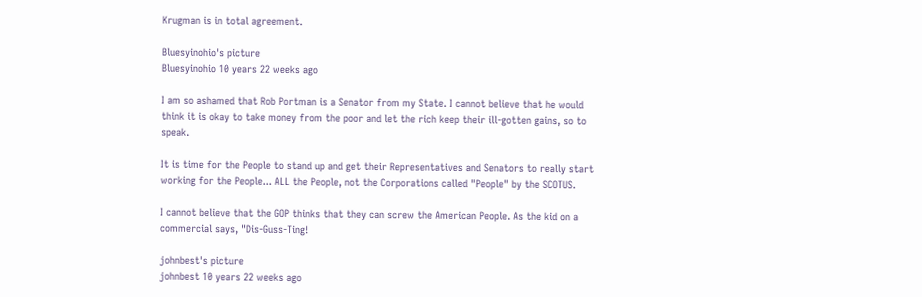Krugman is in total agreement.

Bluesyinohio's picture
Bluesyinohio 10 years 22 weeks ago

I am so ashamed that Rob Portman is a Senator from my State. I cannot believe that he would think it is okay to take money from the poor and let the rich keep their ill-gotten gains, so to speak.

It is time for the People to stand up and get their Representatives and Senators to really start working for the People... ALL the People, not the Corporations called "People" by the SCOTUS.

I cannot believe that the GOP thinks that they can screw the American People. As the kid on a commercial says, "Dis-Guss-Ting!

johnbest's picture
johnbest 10 years 22 weeks ago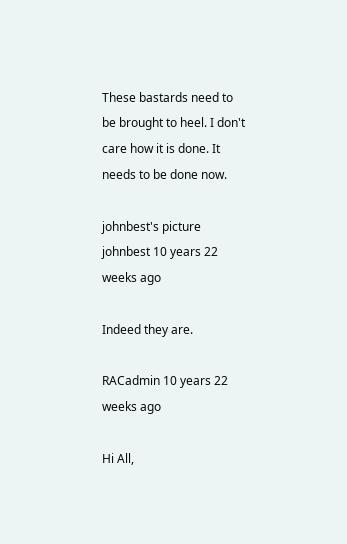These bastards need to be brought to heel. I don't care how it is done. It needs to be done now.

johnbest's picture
johnbest 10 years 22 weeks ago

Indeed they are.

RACadmin 10 years 22 weeks ago

Hi All,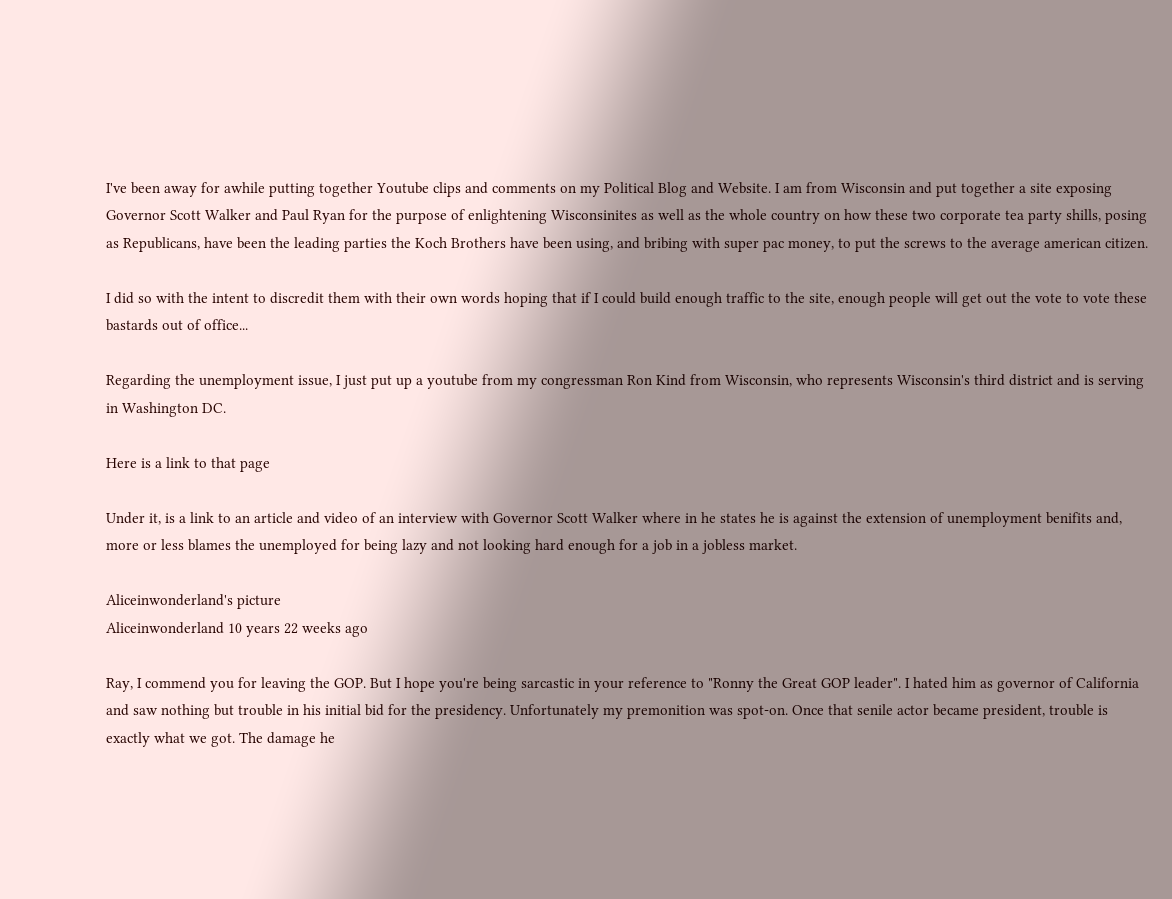I've been away for awhile putting together Youtube clips and comments on my Political Blog and Website. I am from Wisconsin and put together a site exposing Governor Scott Walker and Paul Ryan for the purpose of enlightening Wisconsinites as well as the whole country on how these two corporate tea party shills, posing as Republicans, have been the leading parties the Koch Brothers have been using, and bribing with super pac money, to put the screws to the average american citizen.

I did so with the intent to discredit them with their own words hoping that if I could build enough traffic to the site, enough people will get out the vote to vote these bastards out of office...

Regarding the unemployment issue, I just put up a youtube from my congressman Ron Kind from Wisconsin, who represents Wisconsin's third district and is serving in Washington DC.

Here is a link to that page

Under it, is a link to an article and video of an interview with Governor Scott Walker where in he states he is against the extension of unemployment benifits and, more or less blames the unemployed for being lazy and not looking hard enough for a job in a jobless market.

Aliceinwonderland's picture
Aliceinwonderland 10 years 22 weeks ago

Ray, I commend you for leaving the GOP. But I hope you're being sarcastic in your reference to "Ronny the Great GOP leader". I hated him as governor of California and saw nothing but trouble in his initial bid for the presidency. Unfortunately my premonition was spot-on. Once that senile actor became president, trouble is exactly what we got. The damage he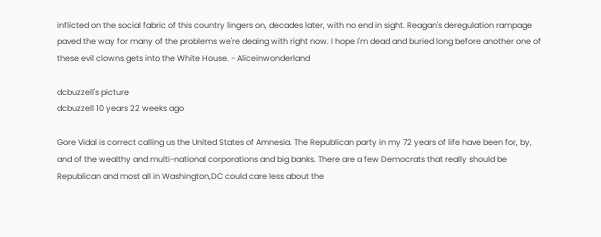inflicted on the social fabric of this country lingers on, decades later, with no end in sight. Reagan's deregulation rampage paved the way for many of the problems we're deaing with right now. I hope I'm dead and buried long before another one of these evil clowns gets into the White House. - Aliceinwonderland

dcbuzzell's picture
dcbuzzell 10 years 22 weeks ago

Gore Vidal is correct calling us the United States of Amnesia. The Republican party in my 72 years of life have been for, by, and of the wealthy and multi-national corporations and big banks. There are a few Democrats that really should be Republican and most all in Washington,DC could care less about the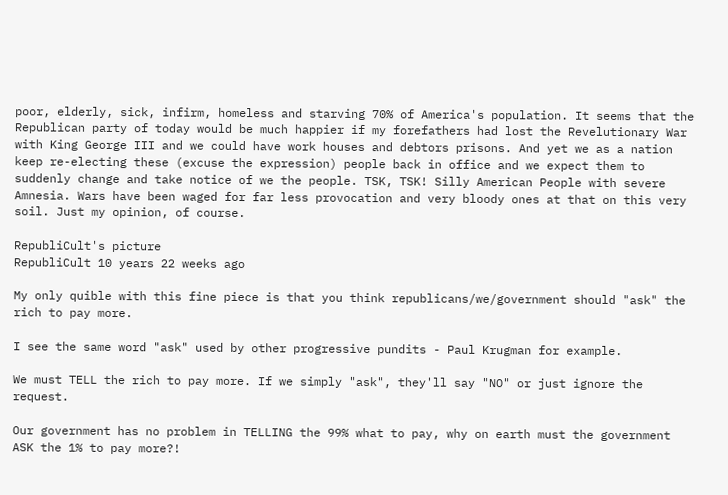poor, elderly, sick, infirm, homeless and starving 70% of America's population. It seems that the Republican party of today would be much happier if my forefathers had lost the Revelutionary War with King George III and we could have work houses and debtors prisons. And yet we as a nation keep re-electing these (excuse the expression) people back in office and we expect them to suddenly change and take notice of we the people. TSK, TSK! Silly American People with severe Amnesia. Wars have been waged for far less provocation and very bloody ones at that on this very soil. Just my opinion, of course.

RepubliCult's picture
RepubliCult 10 years 22 weeks ago

My only quible with this fine piece is that you think republicans/we/government should "ask" the rich to pay more.

I see the same word "ask" used by other progressive pundits - Paul Krugman for example.

We must TELL the rich to pay more. If we simply "ask", they'll say "NO" or just ignore the request.

Our government has no problem in TELLING the 99% what to pay, why on earth must the government ASK the 1% to pay more?!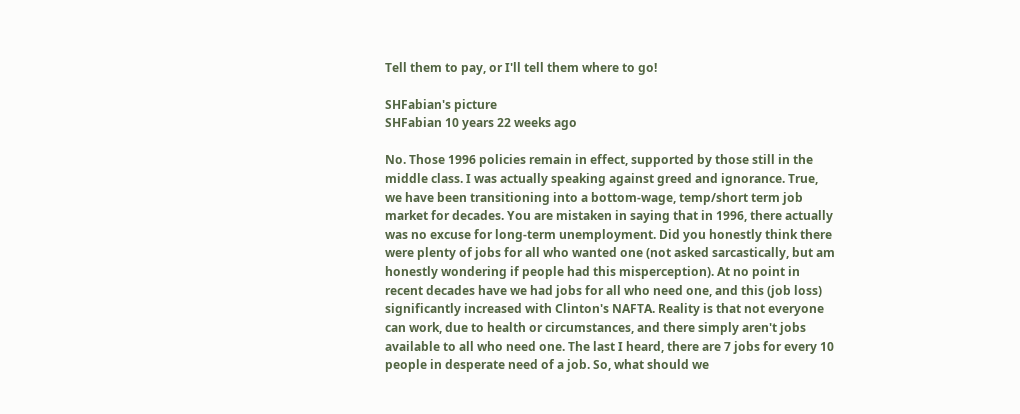Tell them to pay, or I'll tell them where to go!

SHFabian's picture
SHFabian 10 years 22 weeks ago

No. Those 1996 policies remain in effect, supported by those still in the middle class. I was actually speaking against greed and ignorance. True, we have been transitioning into a bottom-wage, temp/short term job market for decades. You are mistaken in saying that in 1996, there actually was no excuse for long-term unemployment. Did you honestly think there were plenty of jobs for all who wanted one (not asked sarcastically, but am honestly wondering if people had this misperception). At no point in recent decades have we had jobs for all who need one, and this (job loss) significantly increased with Clinton's NAFTA. Reality is that not everyone can work, due to health or circumstances, and there simply aren't jobs available to all who need one. The last I heard, there are 7 jobs for every 10 people in desperate need of a job. So, what should we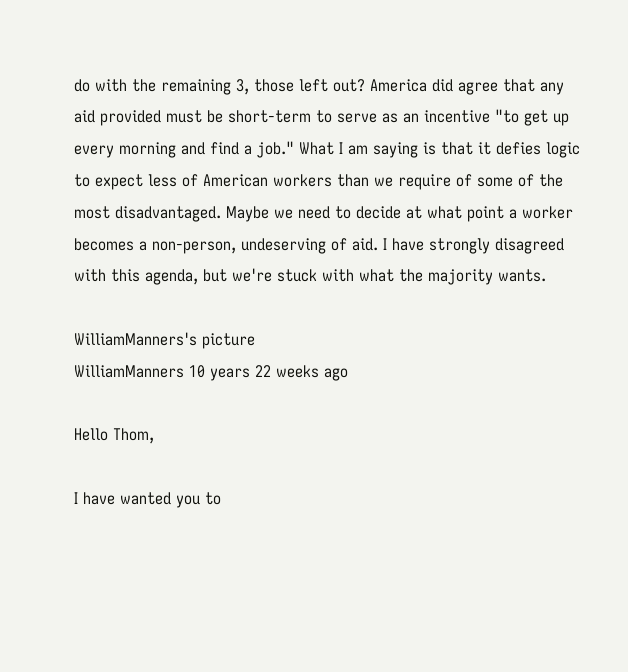do with the remaining 3, those left out? America did agree that any aid provided must be short-term to serve as an incentive "to get up every morning and find a job." What I am saying is that it defies logic to expect less of American workers than we require of some of the most disadvantaged. Maybe we need to decide at what point a worker becomes a non-person, undeserving of aid. I have strongly disagreed with this agenda, but we're stuck with what the majority wants.

WilliamManners's picture
WilliamManners 10 years 22 weeks ago

Hello Thom,

I have wanted you to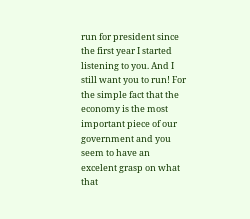run for president since the first year I started listening to you. And I still want you to run! For the simple fact that the economy is the most important piece of our government and you seem to have an excelent grasp on what that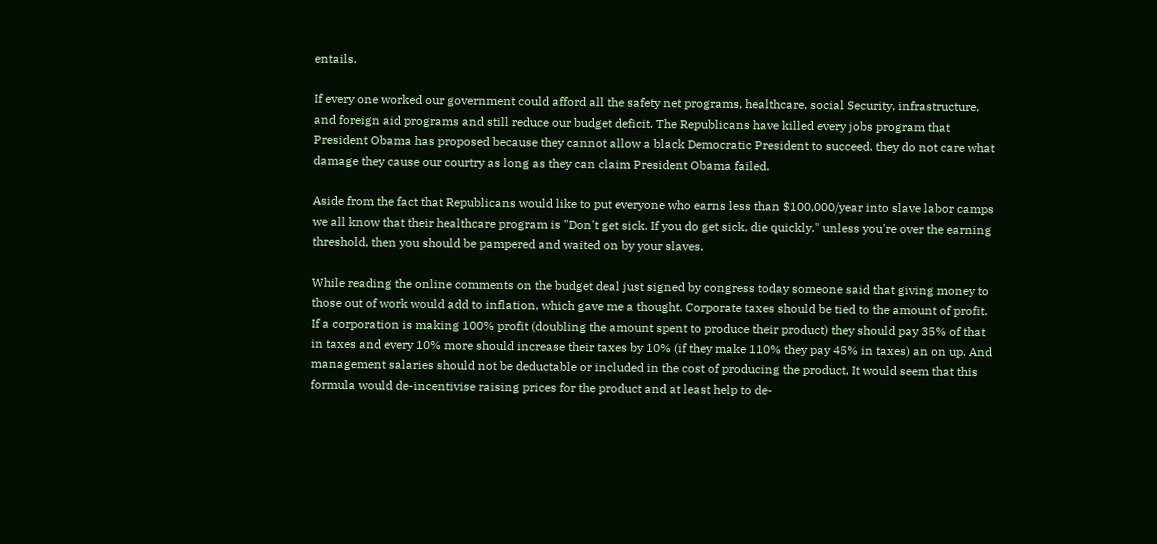entails.

If every one worked our government could afford all the safety net programs, healthcare, social Security, infrastructure, and foreign aid programs and still reduce our budget deficit. The Republicans have killed every jobs program that President Obama has proposed because they cannot allow a black Democratic President to succeed. they do not care what damage they cause our courtry as long as they can claim President Obama failed.

Aside from the fact that Republicans would like to put everyone who earns less than $100,000/year into slave labor camps we all know that their healthcare program is "Don't get sick. If you do get sick, die quickly." unless you're over the earning threshold, then you should be pampered and waited on by your slaves.

While reading the online comments on the budget deal just signed by congress today someone said that giving money to those out of work would add to inflation, which gave me a thought. Corporate taxes should be tied to the amount of profit. If a corporation is making 100% profit (doubling the amount spent to produce their product) they should pay 35% of that in taxes and every 10% more should increase their taxes by 10% (if they make 110% they pay 45% in taxes) an on up. And management salaries should not be deductable or included in the cost of producing the product, It would seem that this formula would de-incentivise raising prices for the product and at least help to de-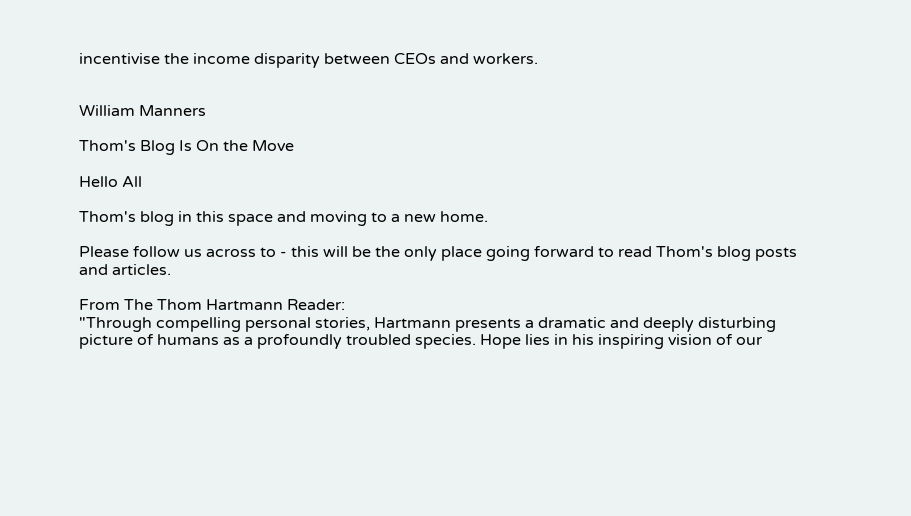incentivise the income disparity between CEOs and workers.


William Manners

Thom's Blog Is On the Move

Hello All

Thom's blog in this space and moving to a new home.

Please follow us across to - this will be the only place going forward to read Thom's blog posts and articles.

From The Thom Hartmann Reader:
"Through compelling personal stories, Hartmann presents a dramatic and deeply disturbing picture of humans as a profoundly troubled species. Hope lies in his inspiring vision of our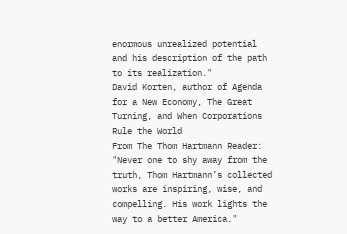enormous unrealized potential and his description of the path to its realization."
David Korten, author of Agenda for a New Economy, The Great Turning, and When Corporations Rule the World
From The Thom Hartmann Reader:
"Never one to shy away from the truth, Thom Hartmann’s collected works are inspiring, wise, and compelling. His work lights the way to a better America."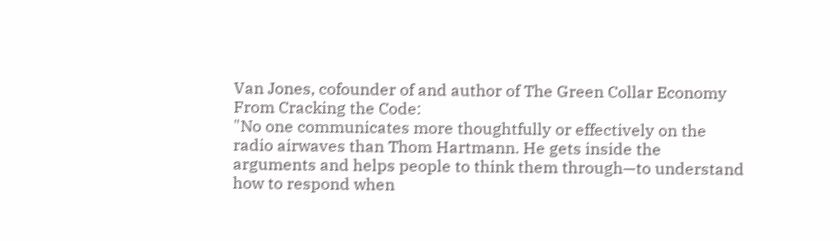Van Jones, cofounder of and author of The Green Collar Economy
From Cracking the Code:
"No one communicates more thoughtfully or effectively on the radio airwaves than Thom Hartmann. He gets inside the arguments and helps people to think them through—to understand how to respond when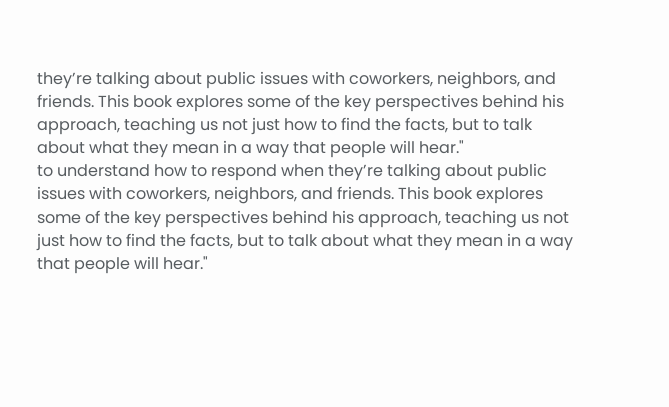they’re talking about public issues with coworkers, neighbors, and friends. This book explores some of the key perspectives behind his approach, teaching us not just how to find the facts, but to talk about what they mean in a way that people will hear."
to understand how to respond when they’re talking about public issues with coworkers, neighbors, and friends. This book explores some of the key perspectives behind his approach, teaching us not just how to find the facts, but to talk about what they mean in a way that people will hear."